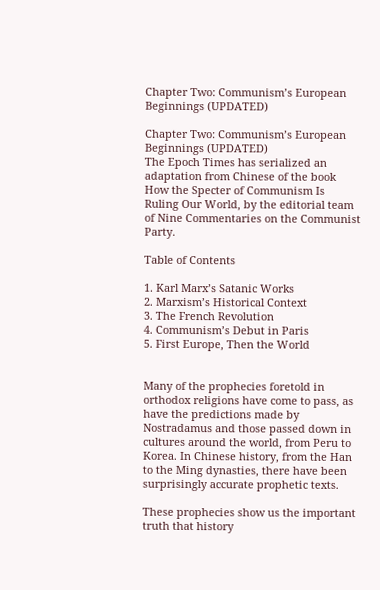Chapter Two: Communism’s European Beginnings (UPDATED)

Chapter Two: Communism’s European Beginnings (UPDATED)
The Epoch Times has serialized an adaptation from Chinese of the book How the Specter of Communism Is Ruling Our World, by the editorial team of Nine Commentaries on the Communist Party.

Table of Contents

1. Karl Marx’s Satanic Works
2. Marxism’s Historical Context
3. The French Revolution
4. Communism’s Debut in Paris
5. First Europe, Then the World


Many of the prophecies foretold in orthodox religions have come to pass, as have the predictions made by Nostradamus and those passed down in cultures around the world, from Peru to Korea. In Chinese history, from the Han to the Ming dynasties, there have been surprisingly accurate prophetic texts.

These prophecies show us the important truth that history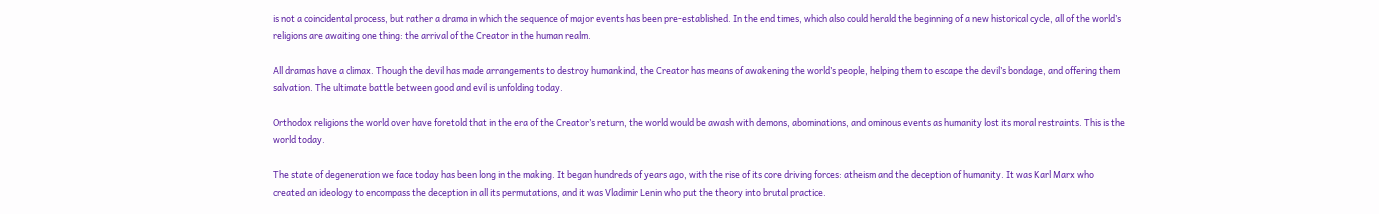is not a coincidental process, but rather a drama in which the sequence of major events has been pre-established. In the end times, which also could herald the beginning of a new historical cycle, all of the world’s religions are awaiting one thing: the arrival of the Creator in the human realm.

All dramas have a climax. Though the devil has made arrangements to destroy humankind, the Creator has means of awakening the world’s people, helping them to escape the devil’s bondage, and offering them salvation. The ultimate battle between good and evil is unfolding today.

Orthodox religions the world over have foretold that in the era of the Creator’s return, the world would be awash with demons, abominations, and ominous events as humanity lost its moral restraints. This is the world today.

The state of degeneration we face today has been long in the making. It began hundreds of years ago, with the rise of its core driving forces: atheism and the deception of humanity. It was Karl Marx who created an ideology to encompass the deception in all its permutations, and it was Vladimir Lenin who put the theory into brutal practice.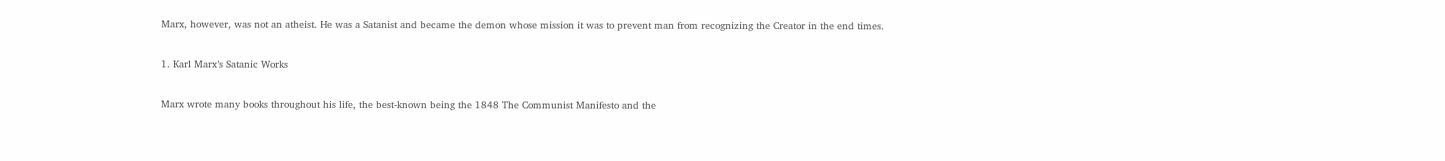Marx, however, was not an atheist. He was a Satanist and became the demon whose mission it was to prevent man from recognizing the Creator in the end times.

1. Karl Marx’s Satanic Works

Marx wrote many books throughout his life, the best-known being the 1848 The Communist Manifesto and the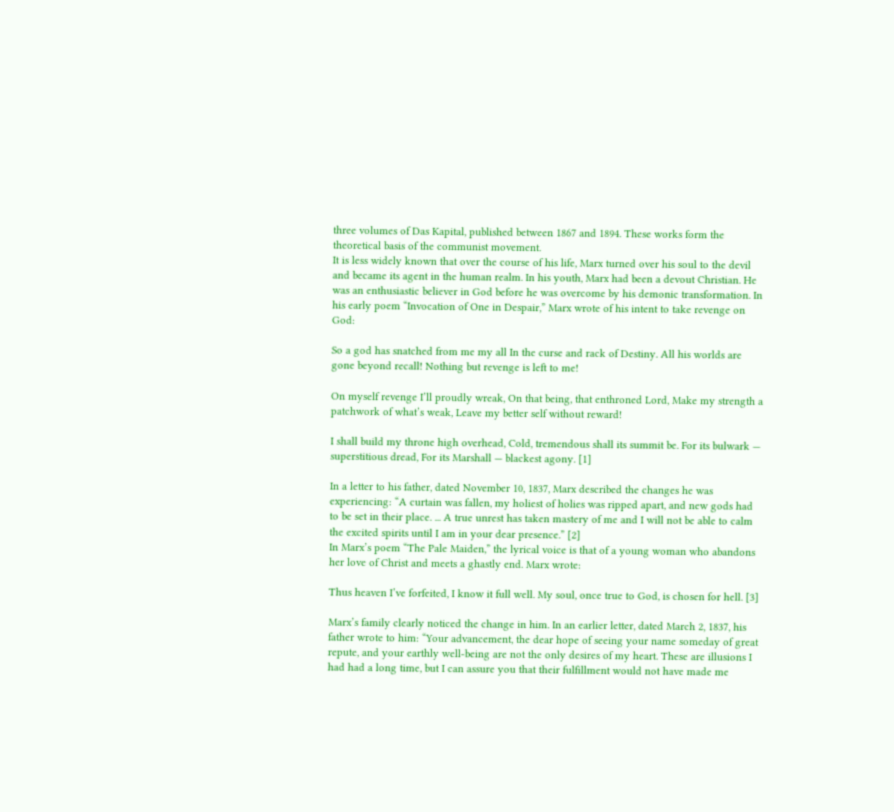three volumes of Das Kapital, published between 1867 and 1894. These works form the theoretical basis of the communist movement.
It is less widely known that over the course of his life, Marx turned over his soul to the devil and became its agent in the human realm. In his youth, Marx had been a devout Christian. He was an enthusiastic believer in God before he was overcome by his demonic transformation. In his early poem “Invocation of One in Despair,” Marx wrote of his intent to take revenge on God:

So a god has snatched from me my all In the curse and rack of Destiny. All his worlds are gone beyond recall! Nothing but revenge is left to me!

On myself revenge I’ll proudly wreak, On that being, that enthroned Lord, Make my strength a patchwork of what’s weak, Leave my better self without reward!

I shall build my throne high overhead, Cold, tremendous shall its summit be. For its bulwark — superstitious dread, For its Marshall — blackest agony. [1]

In a letter to his father, dated November 10, 1837, Marx described the changes he was experiencing: “A curtain was fallen, my holiest of holies was ripped apart, and new gods had to be set in their place. ... A true unrest has taken mastery of me and I will not be able to calm the excited spirits until I am in your dear presence.” [2]
In Marx’s poem “The Pale Maiden,” the lyrical voice is that of a young woman who abandons her love of Christ and meets a ghastly end. Marx wrote:

Thus heaven I’ve forfeited, I know it full well. My soul, once true to God, is chosen for hell. [3]

Marx’s family clearly noticed the change in him. In an earlier letter, dated March 2, 1837, his father wrote to him: “Your advancement, the dear hope of seeing your name someday of great repute, and your earthly well-being are not the only desires of my heart. These are illusions I had had a long time, but I can assure you that their fulfillment would not have made me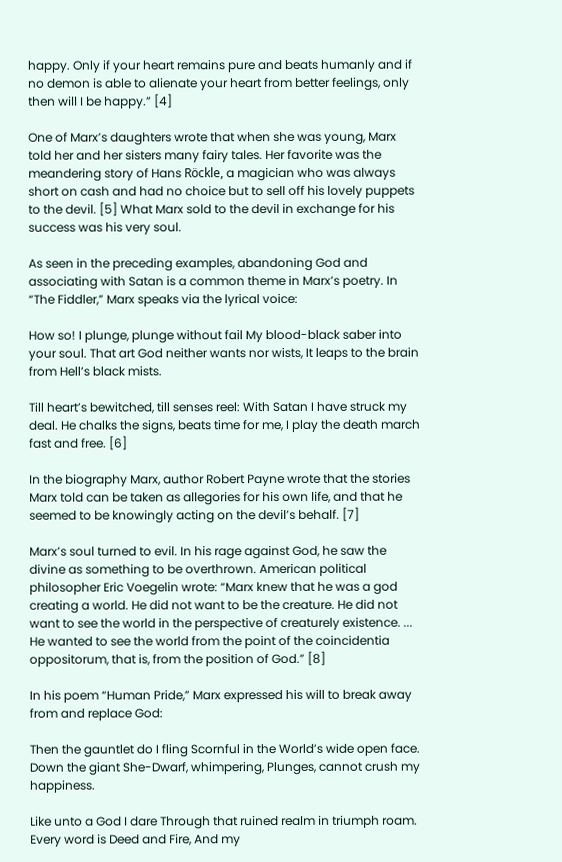happy. Only if your heart remains pure and beats humanly and if no demon is able to alienate your heart from better feelings, only then will I be happy.” [4]

One of Marx’s daughters wrote that when she was young, Marx told her and her sisters many fairy tales. Her favorite was the meandering story of Hans Röckle, a magician who was always short on cash and had no choice but to sell off his lovely puppets to the devil. [5] What Marx sold to the devil in exchange for his success was his very soul.

As seen in the preceding examples, abandoning God and associating with Satan is a common theme in Marx’s poetry. In “The Fiddler,” Marx speaks via the lyrical voice:

How so! I plunge, plunge without fail My blood-black saber into your soul. That art God neither wants nor wists, It leaps to the brain from Hell’s black mists.

Till heart’s bewitched, till senses reel: With Satan I have struck my deal. He chalks the signs, beats time for me, I play the death march fast and free. [6]

In the biography Marx, author Robert Payne wrote that the stories Marx told can be taken as allegories for his own life, and that he seemed to be knowingly acting on the devil’s behalf. [7]

Marx’s soul turned to evil. In his rage against God, he saw the divine as something to be overthrown. American political philosopher Eric Voegelin wrote: “Marx knew that he was a god creating a world. He did not want to be the creature. He did not want to see the world in the perspective of creaturely existence. ... He wanted to see the world from the point of the coincidentia oppositorum, that is, from the position of God.” [8]

In his poem “Human Pride,” Marx expressed his will to break away from and replace God:

Then the gauntlet do I fling Scornful in the World’s wide open face. Down the giant She-Dwarf, whimpering, Plunges, cannot crush my happiness.

Like unto a God I dare Through that ruined realm in triumph roam. Every word is Deed and Fire, And my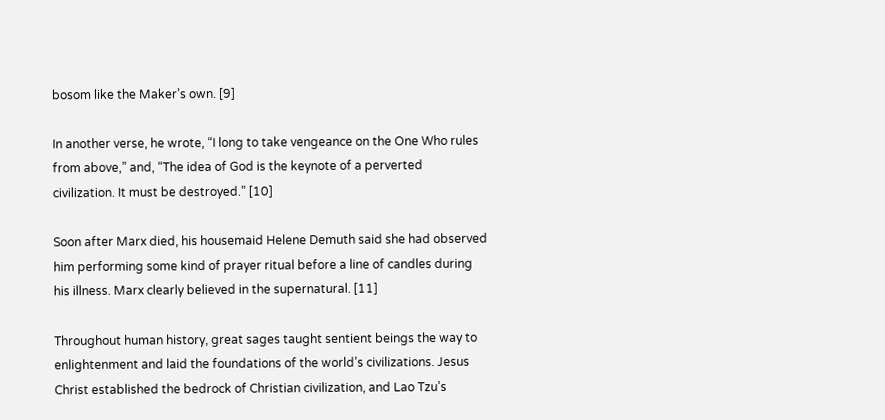bosom like the Maker’s own. [9]

In another verse, he wrote, “I long to take vengeance on the One Who rules from above,” and, “The idea of God is the keynote of a perverted civilization. It must be destroyed.” [10]

Soon after Marx died, his housemaid Helene Demuth said she had observed him performing some kind of prayer ritual before a line of candles during his illness. Marx clearly believed in the supernatural. [11]

Throughout human history, great sages taught sentient beings the way to enlightenment and laid the foundations of the world’s civilizations. Jesus Christ established the bedrock of Christian civilization, and Lao Tzu’s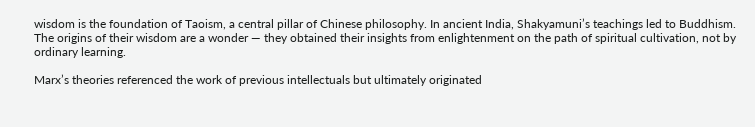wisdom is the foundation of Taoism, a central pillar of Chinese philosophy. In ancient India, Shakyamuni’s teachings led to Buddhism. The origins of their wisdom are a wonder — they obtained their insights from enlightenment on the path of spiritual cultivation, not by ordinary learning.

Marx’s theories referenced the work of previous intellectuals but ultimately originated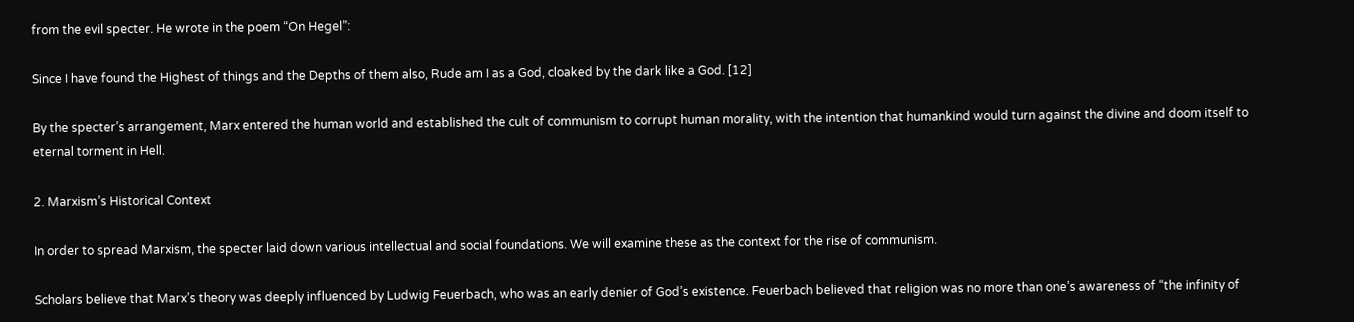from the evil specter. He wrote in the poem “On Hegel”:

Since I have found the Highest of things and the Depths of them also, Rude am I as a God, cloaked by the dark like a God. [12]

By the specter’s arrangement, Marx entered the human world and established the cult of communism to corrupt human morality, with the intention that humankind would turn against the divine and doom itself to eternal torment in Hell.

2. Marxism’s Historical Context

In order to spread Marxism, the specter laid down various intellectual and social foundations. We will examine these as the context for the rise of communism.

Scholars believe that Marx’s theory was deeply influenced by Ludwig Feuerbach, who was an early denier of God’s existence. Feuerbach believed that religion was no more than one’s awareness of “the infinity of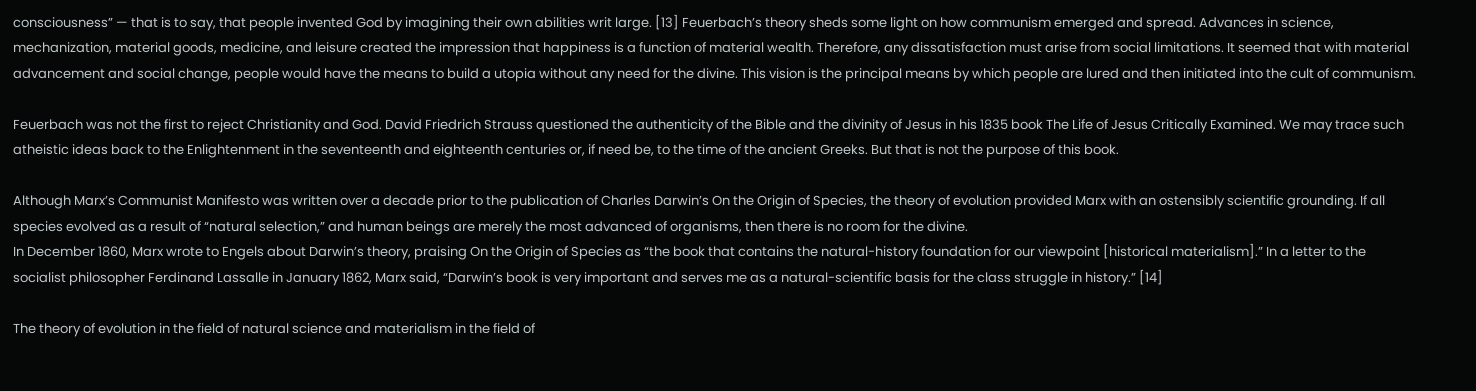consciousness” — that is to say, that people invented God by imagining their own abilities writ large. [13] Feuerbach’s theory sheds some light on how communism emerged and spread. Advances in science, mechanization, material goods, medicine, and leisure created the impression that happiness is a function of material wealth. Therefore, any dissatisfaction must arise from social limitations. It seemed that with material advancement and social change, people would have the means to build a utopia without any need for the divine. This vision is the principal means by which people are lured and then initiated into the cult of communism.

Feuerbach was not the first to reject Christianity and God. David Friedrich Strauss questioned the authenticity of the Bible and the divinity of Jesus in his 1835 book The Life of Jesus Critically Examined. We may trace such atheistic ideas back to the Enlightenment in the seventeenth and eighteenth centuries or, if need be, to the time of the ancient Greeks. But that is not the purpose of this book.

Although Marx’s Communist Manifesto was written over a decade prior to the publication of Charles Darwin’s On the Origin of Species, the theory of evolution provided Marx with an ostensibly scientific grounding. If all species evolved as a result of “natural selection,” and human beings are merely the most advanced of organisms, then there is no room for the divine.
In December 1860, Marx wrote to Engels about Darwin’s theory, praising On the Origin of Species as “the book that contains the natural-history foundation for our viewpoint [historical materialism].” In a letter to the socialist philosopher Ferdinand Lassalle in January 1862, Marx said, “Darwin’s book is very important and serves me as a natural-scientific basis for the class struggle in history.” [14]

The theory of evolution in the field of natural science and materialism in the field of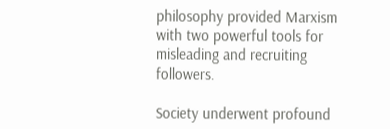philosophy provided Marxism with two powerful tools for misleading and recruiting followers.

Society underwent profound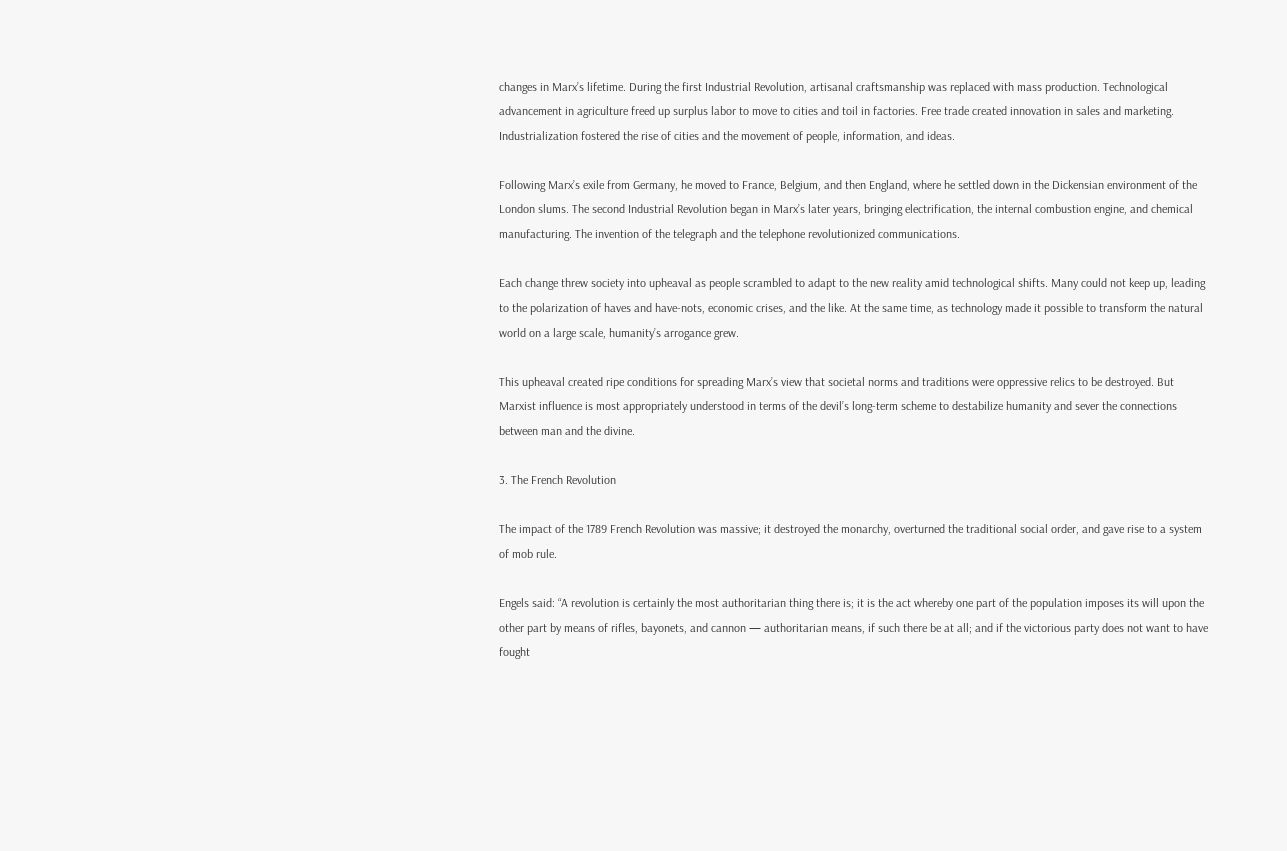changes in Marx’s lifetime. During the first Industrial Revolution, artisanal craftsmanship was replaced with mass production. Technological advancement in agriculture freed up surplus labor to move to cities and toil in factories. Free trade created innovation in sales and marketing. Industrialization fostered the rise of cities and the movement of people, information, and ideas.

Following Marx’s exile from Germany, he moved to France, Belgium, and then England, where he settled down in the Dickensian environment of the London slums. The second Industrial Revolution began in Marx’s later years, bringing electrification, the internal combustion engine, and chemical manufacturing. The invention of the telegraph and the telephone revolutionized communications.

Each change threw society into upheaval as people scrambled to adapt to the new reality amid technological shifts. Many could not keep up, leading to the polarization of haves and have-nots, economic crises, and the like. At the same time, as technology made it possible to transform the natural world on a large scale, humanity’s arrogance grew.

This upheaval created ripe conditions for spreading Marx’s view that societal norms and traditions were oppressive relics to be destroyed. But Marxist influence is most appropriately understood in terms of the devil’s long-term scheme to destabilize humanity and sever the connections between man and the divine.

3. The French Revolution

The impact of the 1789 French Revolution was massive; it destroyed the monarchy, overturned the traditional social order, and gave rise to a system of mob rule.

Engels said: “A revolution is certainly the most authoritarian thing there is; it is the act whereby one part of the population imposes its will upon the other part by means of rifles, bayonets, and cannon — authoritarian means, if such there be at all; and if the victorious party does not want to have fought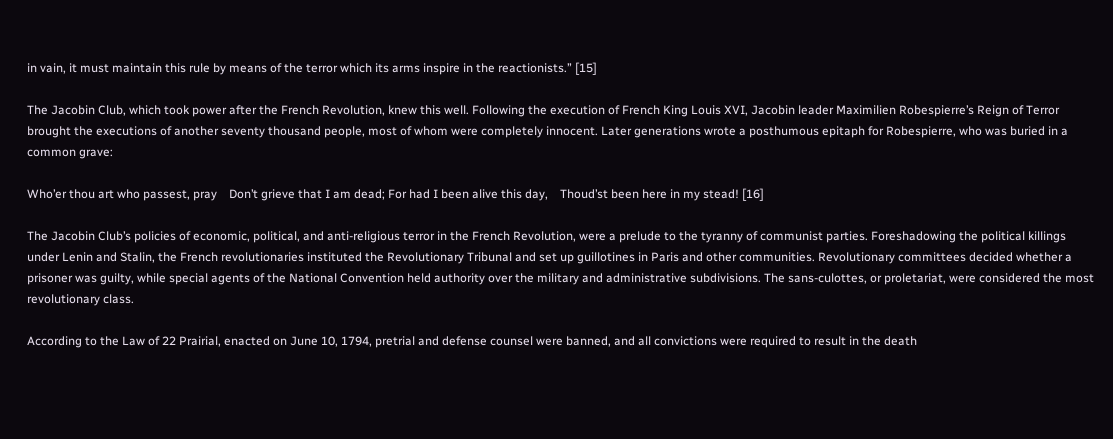in vain, it must maintain this rule by means of the terror which its arms inspire in the reactionists.” [15]

The Jacobin Club, which took power after the French Revolution, knew this well. Following the execution of French King Louis XVI, Jacobin leader Maximilien Robespierre’s Reign of Terror brought the executions of another seventy thousand people, most of whom were completely innocent. Later generations wrote a posthumous epitaph for Robespierre, who was buried in a common grave:

Who’er thou art who passest, pray    Don’t grieve that I am dead; For had I been alive this day,    Thoud’st been here in my stead! [16]

The Jacobin Club’s policies of economic, political, and anti-religious terror in the French Revolution, were a prelude to the tyranny of communist parties. Foreshadowing the political killings under Lenin and Stalin, the French revolutionaries instituted the Revolutionary Tribunal and set up guillotines in Paris and other communities. Revolutionary committees decided whether a prisoner was guilty, while special agents of the National Convention held authority over the military and administrative subdivisions. The sans-culottes, or proletariat, were considered the most revolutionary class.

According to the Law of 22 Prairial, enacted on June 10, 1794, pretrial and defense counsel were banned, and all convictions were required to result in the death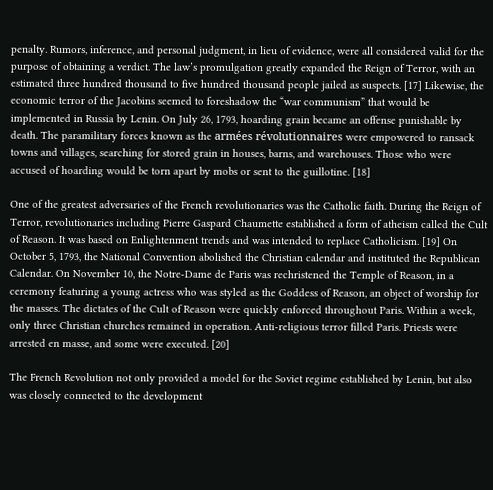penalty. Rumors, inference, and personal judgment, in lieu of evidence, were all considered valid for the purpose of obtaining a verdict. The law’s promulgation greatly expanded the Reign of Terror, with an estimated three hundred thousand to five hundred thousand people jailed as suspects. [17] Likewise, the economic terror of the Jacobins seemed to foreshadow the “war communism” that would be implemented in Russia by Lenin. On July 26, 1793, hoarding grain became an offense punishable by death. The paramilitary forces known as the armées révolutionnaires were empowered to ransack towns and villages, searching for stored grain in houses, barns, and warehouses. Those who were accused of hoarding would be torn apart by mobs or sent to the guillotine. [18]

One of the greatest adversaries of the French revolutionaries was the Catholic faith. During the Reign of Terror, revolutionaries including Pierre Gaspard Chaumette established a form of atheism called the Cult of Reason. It was based on Enlightenment trends and was intended to replace Catholicism. [19] On October 5, 1793, the National Convention abolished the Christian calendar and instituted the Republican Calendar. On November 10, the Notre-Dame de Paris was rechristened the Temple of Reason, in a ceremony featuring a young actress who was styled as the Goddess of Reason, an object of worship for the masses. The dictates of the Cult of Reason were quickly enforced throughout Paris. Within a week, only three Christian churches remained in operation. Anti-religious terror filled Paris. Priests were arrested en masse, and some were executed. [20]

The French Revolution not only provided a model for the Soviet regime established by Lenin, but also was closely connected to the development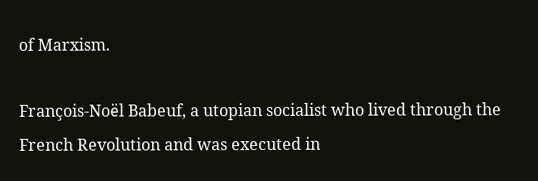of Marxism.

François-Noёl Babeuf, a utopian socialist who lived through the French Revolution and was executed in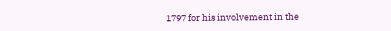1797 for his involvement in the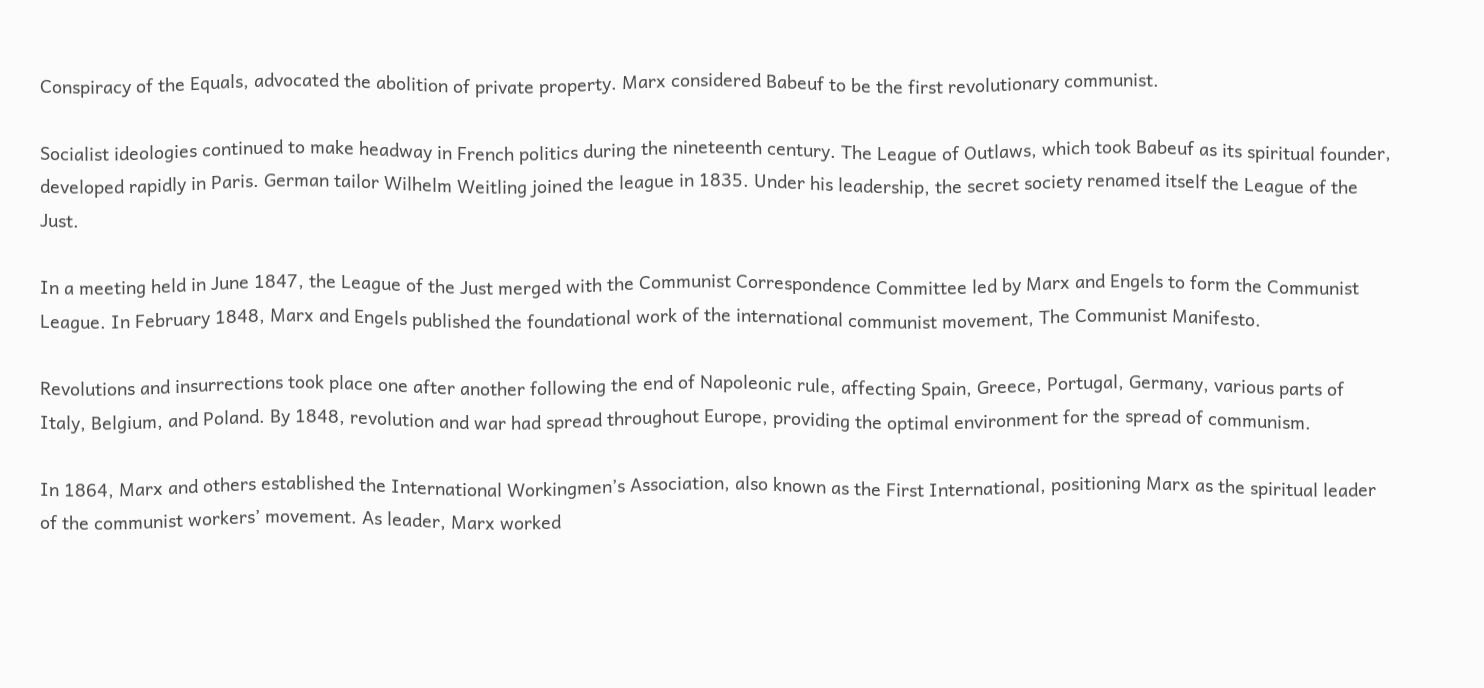Conspiracy of the Equals, advocated the abolition of private property. Marx considered Babeuf to be the first revolutionary communist.

Socialist ideologies continued to make headway in French politics during the nineteenth century. The League of Outlaws, which took Babeuf as its spiritual founder, developed rapidly in Paris. German tailor Wilhelm Weitling joined the league in 1835. Under his leadership, the secret society renamed itself the League of the Just.

In a meeting held in June 1847, the League of the Just merged with the Communist Correspondence Committee led by Marx and Engels to form the Communist League. In February 1848, Marx and Engels published the foundational work of the international communist movement, The Communist Manifesto.

Revolutions and insurrections took place one after another following the end of Napoleonic rule, affecting Spain, Greece, Portugal, Germany, various parts of Italy, Belgium, and Poland. By 1848, revolution and war had spread throughout Europe, providing the optimal environment for the spread of communism.

In 1864, Marx and others established the International Workingmen’s Association, also known as the First International, positioning Marx as the spiritual leader of the communist workers’ movement. As leader, Marx worked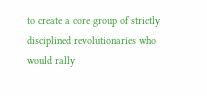to create a core group of strictly disciplined revolutionaries who would rally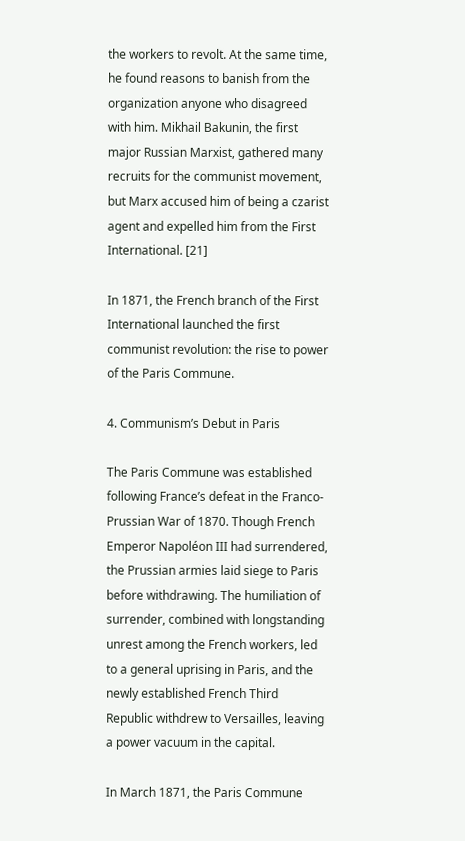the workers to revolt. At the same time, he found reasons to banish from the organization anyone who disagreed with him. Mikhail Bakunin, the first major Russian Marxist, gathered many recruits for the communist movement, but Marx accused him of being a czarist agent and expelled him from the First International. [21]

In 1871, the French branch of the First International launched the first communist revolution: the rise to power of the Paris Commune.

4. Communism’s Debut in Paris

The Paris Commune was established following France’s defeat in the Franco-Prussian War of 1870. Though French Emperor Napoléon III had surrendered, the Prussian armies laid siege to Paris before withdrawing. The humiliation of surrender, combined with longstanding unrest among the French workers, led to a general uprising in Paris, and the newly established French Third Republic withdrew to Versailles, leaving a power vacuum in the capital.

In March 1871, the Paris Commune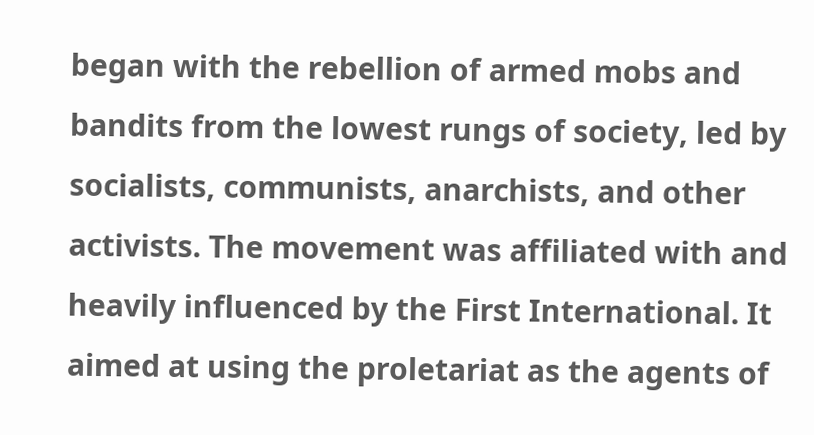began with the rebellion of armed mobs and bandits from the lowest rungs of society, led by socialists, communists, anarchists, and other activists. The movement was affiliated with and heavily influenced by the First International. It aimed at using the proletariat as the agents of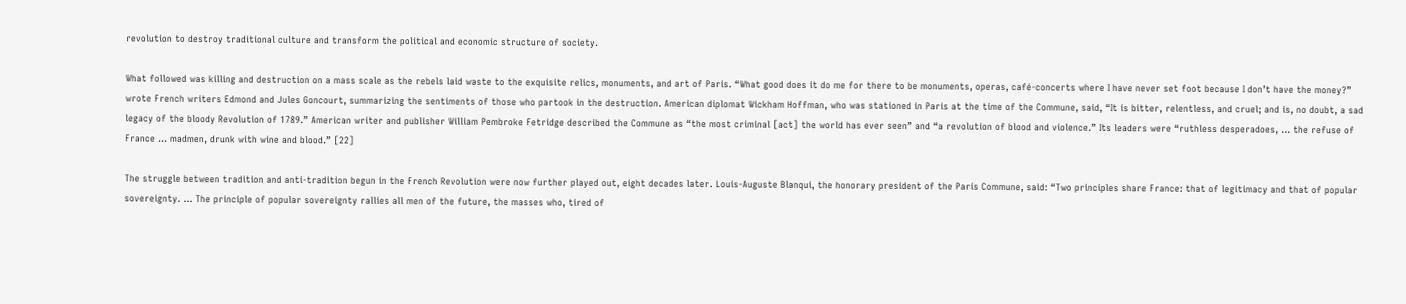revolution to destroy traditional culture and transform the political and economic structure of society.

What followed was killing and destruction on a mass scale as the rebels laid waste to the exquisite relics, monuments, and art of Paris. “What good does it do me for there to be monuments, operas, café-concerts where I have never set foot because I don’t have the money?” wrote French writers Edmond and Jules Goncourt, summarizing the sentiments of those who partook in the destruction. American diplomat Wickham Hoffman, who was stationed in Paris at the time of the Commune, said, “It is bitter, relentless, and cruel; and is, no doubt, a sad legacy of the bloody Revolution of 1789.” American writer and publisher William Pembroke Fetridge described the Commune as “the most criminal [act] the world has ever seen” and “a revolution of blood and violence.” Its leaders were “ruthless desperadoes, ... the refuse of France ... madmen, drunk with wine and blood.” [22]

The struggle between tradition and anti-tradition begun in the French Revolution were now further played out, eight decades later. Louis-Auguste Blanqui, the honorary president of the Paris Commune, said: “Two principles share France: that of legitimacy and that of popular sovereignty. ... The principle of popular sovereignty rallies all men of the future, the masses who, tired of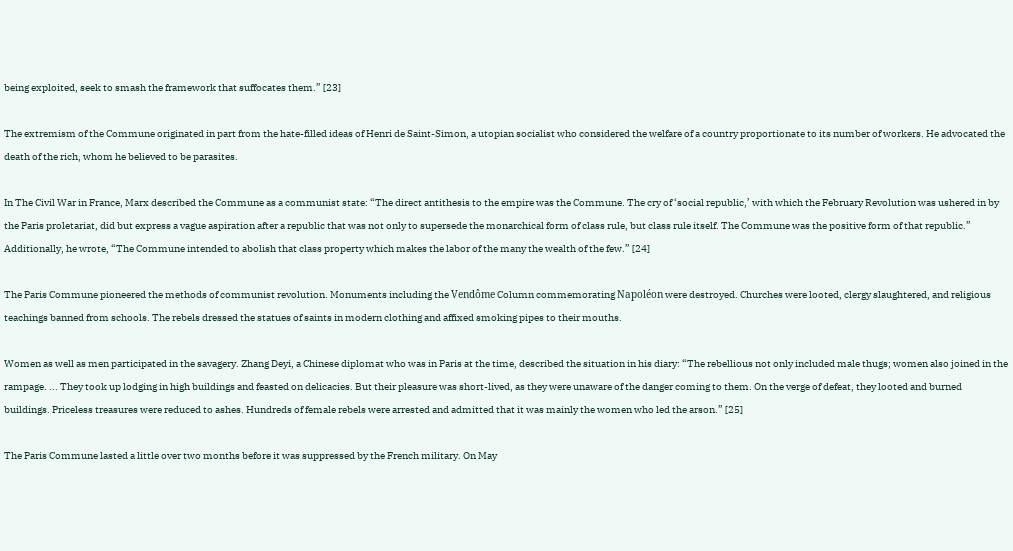being exploited, seek to smash the framework that suffocates them.” [23]

The extremism of the Commune originated in part from the hate-filled ideas of Henri de Saint-Simon, a utopian socialist who considered the welfare of a country proportionate to its number of workers. He advocated the death of the rich, whom he believed to be parasites.

In The Civil War in France, Marx described the Commune as a communist state: “The direct antithesis to the empire was the Commune. The cry of ‘social republic,’ with which the February Revolution was ushered in by the Paris proletariat, did but express a vague aspiration after a republic that was not only to supersede the monarchical form of class rule, but class rule itself. The Commune was the positive form of that republic.” Additionally, he wrote, “The Commune intended to abolish that class property which makes the labor of the many the wealth of the few.” [24]

The Paris Commune pioneered the methods of communist revolution. Monuments including the Vendôme Column commemorating Napoléon were destroyed. Churches were looted, clergy slaughtered, and religious teachings banned from schools. The rebels dressed the statues of saints in modern clothing and affixed smoking pipes to their mouths.

Women as well as men participated in the savagery. Zhang Deyi, a Chinese diplomat who was in Paris at the time, described the situation in his diary: “The rebellious not only included male thugs; women also joined in the rampage. ... They took up lodging in high buildings and feasted on delicacies. But their pleasure was short-lived, as they were unaware of the danger coming to them. On the verge of defeat, they looted and burned buildings. Priceless treasures were reduced to ashes. Hundreds of female rebels were arrested and admitted that it was mainly the women who led the arson.” [25]

The Paris Commune lasted a little over two months before it was suppressed by the French military. On May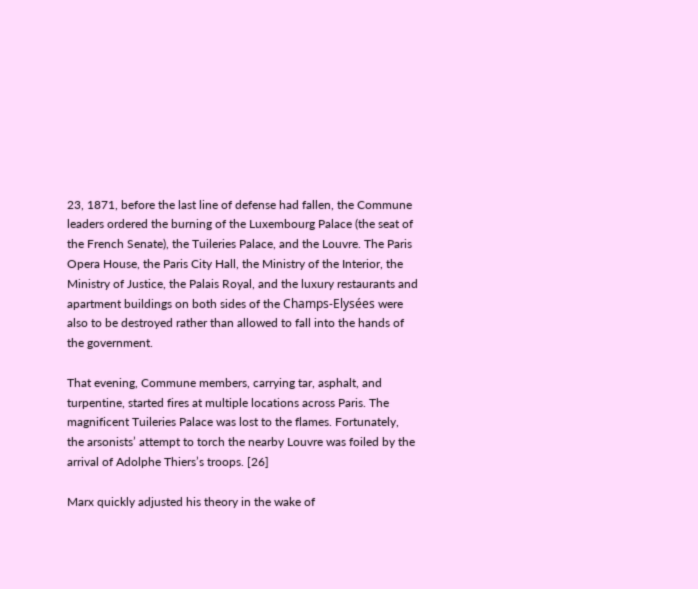23, 1871, before the last line of defense had fallen, the Commune leaders ordered the burning of the Luxembourg Palace (the seat of the French Senate), the Tuileries Palace, and the Louvre. The Paris Opera House, the Paris City Hall, the Ministry of the Interior, the Ministry of Justice, the Palais Royal, and the luxury restaurants and apartment buildings on both sides of the Champs-Elysées were also to be destroyed rather than allowed to fall into the hands of the government.

That evening, Commune members, carrying tar, asphalt, and turpentine, started fires at multiple locations across Paris. The magnificent Tuileries Palace was lost to the flames. Fortunately, the arsonists’ attempt to torch the nearby Louvre was foiled by the arrival of Adolphe Thiers’s troops. [26]

Marx quickly adjusted his theory in the wake of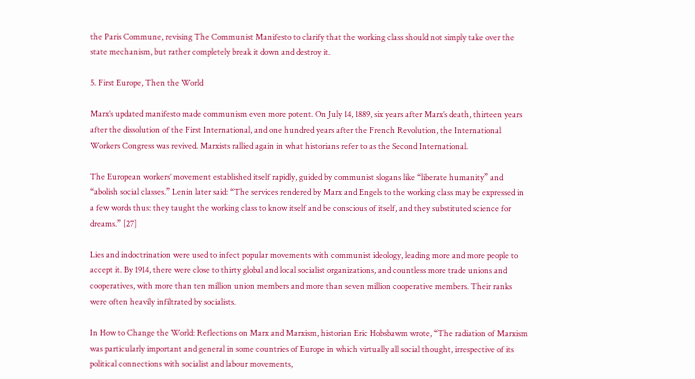the Paris Commune, revising The Communist Manifesto to clarify that the working class should not simply take over the state mechanism, but rather completely break it down and destroy it.

5. First Europe, Then the World

Marx’s updated manifesto made communism even more potent. On July 14, 1889, six years after Marx’s death, thirteen years after the dissolution of the First International, and one hundred years after the French Revolution, the International Workers Congress was revived. Marxists rallied again in what historians refer to as the Second International.

The European workers’ movement established itself rapidly, guided by communist slogans like “liberate humanity” and “abolish social classes.” Lenin later said: “The services rendered by Marx and Engels to the working class may be expressed in a few words thus: they taught the working class to know itself and be conscious of itself, and they substituted science for dreams.” [27]

Lies and indoctrination were used to infect popular movements with communist ideology, leading more and more people to accept it. By 1914, there were close to thirty global and local socialist organizations, and countless more trade unions and cooperatives, with more than ten million union members and more than seven million cooperative members. Their ranks were often heavily infiltrated by socialists.

In How to Change the World: Reflections on Marx and Marxism, historian Eric Hobsbawm wrote, “The radiation of Marxism was particularly important and general in some countries of Europe in which virtually all social thought, irrespective of its political connections with socialist and labour movements,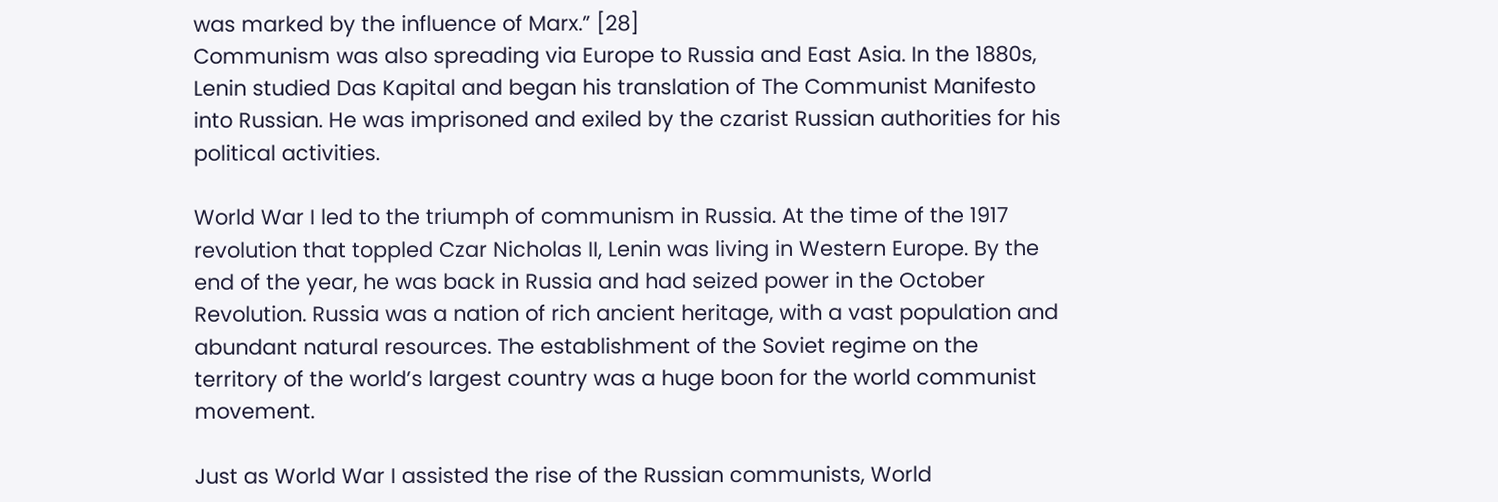was marked by the influence of Marx.” [28]
Communism was also spreading via Europe to Russia and East Asia. In the 1880s, Lenin studied Das Kapital and began his translation of The Communist Manifesto into Russian. He was imprisoned and exiled by the czarist Russian authorities for his political activities.

World War I led to the triumph of communism in Russia. At the time of the 1917 revolution that toppled Czar Nicholas II, Lenin was living in Western Europe. By the end of the year, he was back in Russia and had seized power in the October Revolution. Russia was a nation of rich ancient heritage, with a vast population and abundant natural resources. The establishment of the Soviet regime on the territory of the world’s largest country was a huge boon for the world communist movement.

Just as World War I assisted the rise of the Russian communists, World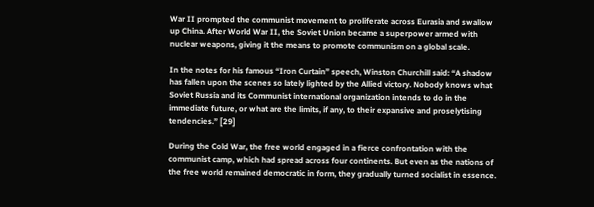War II prompted the communist movement to proliferate across Eurasia and swallow up China. After World War II, the Soviet Union became a superpower armed with nuclear weapons, giving it the means to promote communism on a global scale.

In the notes for his famous “Iron Curtain” speech, Winston Churchill said: “A shadow has fallen upon the scenes so lately lighted by the Allied victory. Nobody knows what Soviet Russia and its Communist international organization intends to do in the immediate future, or what are the limits, if any, to their expansive and proselytising tendencies.” [29]

During the Cold War, the free world engaged in a fierce confrontation with the communist camp, which had spread across four continents. But even as the nations of the free world remained democratic in form, they gradually turned socialist in essence.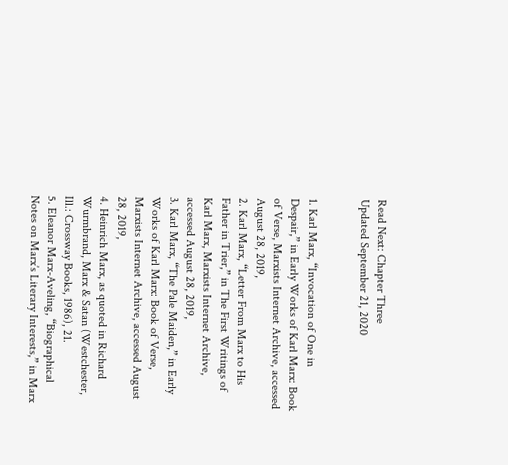Read Next: Chapter Three
Updated September 21, 2020


1. Karl Marx, “Invocation of One in Despair,” in Early Works of Karl Marx: Book of Verse, Marxists Internet Archive, accessed August 28, 2019,
2. Karl Marx, “Letter From Marx to His Father in Trier,” in The First Writings of Karl Marx, Marxists Internet Archive, accessed August 28, 2019,
3. Karl Marx, “The Pale Maiden,” in Early Works of Karl Marx: Book of Verse, Marxists Internet Archive, accessed August 28, 2019,
4. Heinrich Marx, as quoted in Richard Wurmbrand, Marx & Satan (Westchester, Ill.: Crossway Books, 1986), 21.
5. Eleanor Marx-Aveling, “Biographical Notes on Marx’s Literary Interests,” in Marx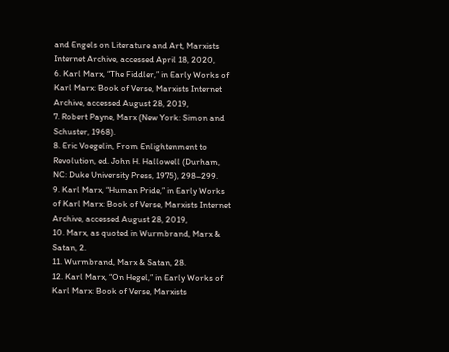and Engels on Literature and Art, Marxists Internet Archive, accessed April 18, 2020,
6. Karl Marx, “The Fiddler,” in Early Works of Karl Marx: Book of Verse, Marxists Internet Archive, accessed August 28, 2019,
7. Robert Payne, Marx (New York: Simon and Schuster, 1968).
8. Eric Voegelin, From Enlightenment to Revolution, ed. John H. Hallowell (Durham, NC: Duke University Press, 1975), 298–299.
9. Karl Marx, “Human Pride,” in Early Works of Karl Marx: Book of Verse, Marxists Internet Archive, accessed August 28, 2019,
10. Marx, as quoted in Wurmbrand, Marx & Satan, 2.
11. Wurmbrand, Marx & Satan, 28.
12. Karl Marx, “On Hegel,” in Early Works of Karl Marx: Book of Verse, Marxists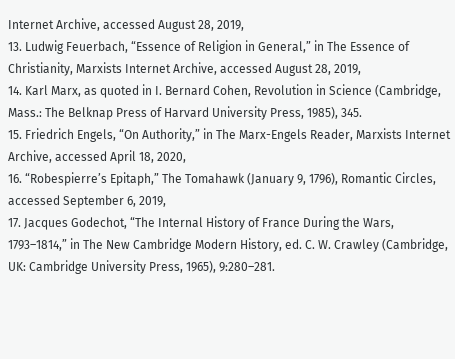Internet Archive, accessed August 28, 2019,
13. Ludwig Feuerbach, “Essence of Religion in General,” in The Essence of Christianity, Marxists Internet Archive, accessed August 28, 2019,
14. Karl Marx, as quoted in I. Bernard Cohen, Revolution in Science (Cambridge, Mass.: The Belknap Press of Harvard University Press, 1985), 345.
15. Friedrich Engels, “On Authority,” in The Marx-Engels Reader, Marxists Internet Archive, accessed April 18, 2020,
16. “Robespierre’s Epitaph,” The Tomahawk (January 9, 1796), Romantic Circles, accessed September 6, 2019,
17. Jacques Godechot, “The Internal History of France During the Wars, 1793–1814,” in The New Cambridge Modern History, ed. C. W. Crawley (Cambridge, UK: Cambridge University Press, 1965), 9:280–281.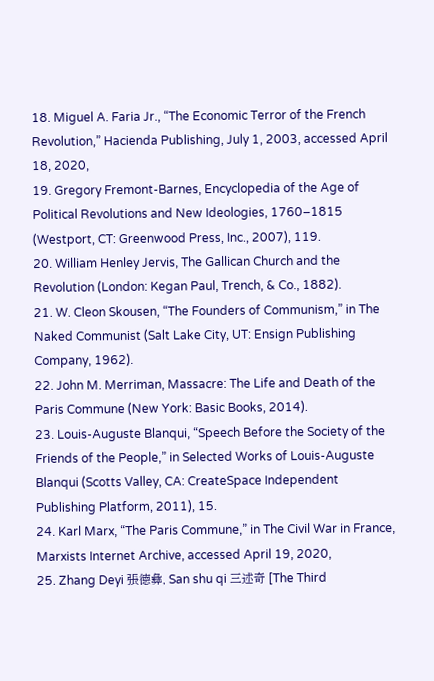18. Miguel A. Faria Jr., “The Economic Terror of the French Revolution,” Hacienda Publishing, July 1, 2003, accessed April 18, 2020,
19. Gregory Fremont-Barnes, Encyclopedia of the Age of Political Revolutions and New Ideologies, 1760–1815 (Westport, CT: Greenwood Press, Inc., 2007), 119.
20. William Henley Jervis, The Gallican Church and the Revolution (London: Kegan Paul, Trench, & Co., 1882).
21. W. Cleon Skousen, “The Founders of Communism,” in The Naked Communist (Salt Lake City, UT: Ensign Publishing Company, 1962).
22. John M. Merriman, Massacre: The Life and Death of the Paris Commune (New York: Basic Books, 2014).
23. Louis-Auguste Blanqui, “Speech Before the Society of the Friends of the People,” in Selected Works of Louis-Auguste Blanqui (Scotts Valley, CA: CreateSpace Independent Publishing Platform, 2011), 15.
24. Karl Marx, “The Paris Commune,” in The Civil War in France, Marxists Internet Archive, accessed April 19, 2020,
25. Zhang Deyi 張德彝, San shu qi 三述奇 [The Third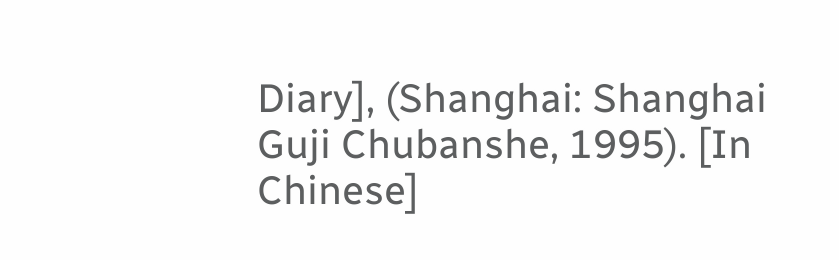Diary], (Shanghai: Shanghai Guji Chubanshe, 1995). [In Chinese]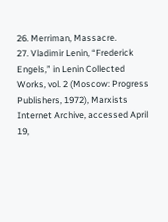26. Merriman, Massacre.
27. Vladimir Lenin, “Frederick Engels,” in Lenin Collected Works, vol. 2 (Moscow: Progress Publishers, 1972), Marxists Internet Archive, accessed April 19,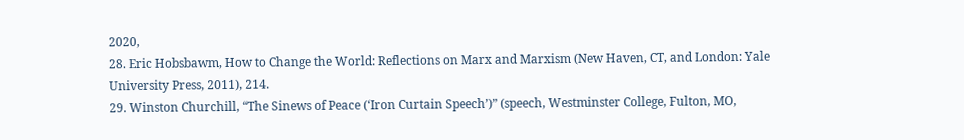2020,
28. Eric Hobsbawm, How to Change the World: Reflections on Marx and Marxism (New Haven, CT, and London: Yale University Press, 2011), 214.
29. Winston Churchill, “The Sinews of Peace (‘Iron Curtain Speech’)” (speech, Westminster College, Fulton, MO,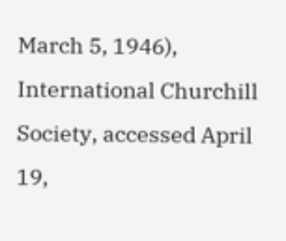March 5, 1946), International Churchill Society, accessed April 19,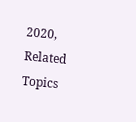2020,
Related Topics